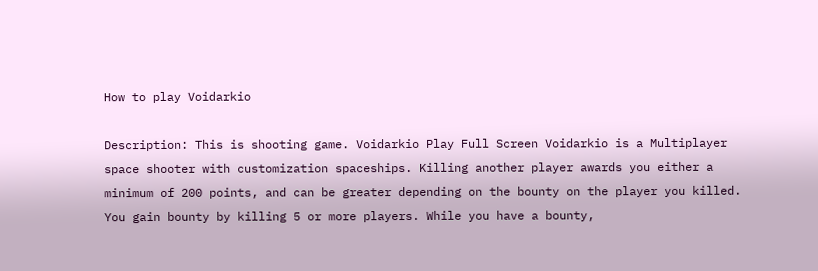How to play Voidarkio

Description: This is shooting game. Voidarkio Play Full Screen Voidarkio is a Multiplayer space shooter with customization spaceships. Killing another player awards you either a minimum of 200 points, and can be greater depending on the bounty on the player you killed. You gain bounty by killing 5 or more players. While you have a bounty,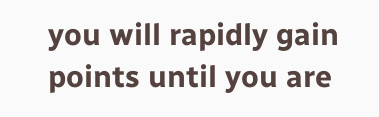you will rapidly gain points until you are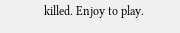killed. Enjoy to play.